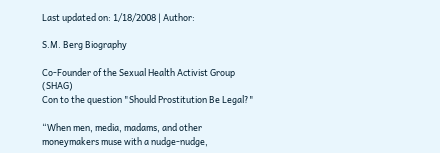Last updated on: 1/18/2008 | Author:

S.M. Berg Biography

Co-Founder of the Sexual Health Activist Group (SHAG)
Con to the question "Should Prostitution Be Legal?"

“When men, media, madams, and other moneymakers muse with a nudge-nudge,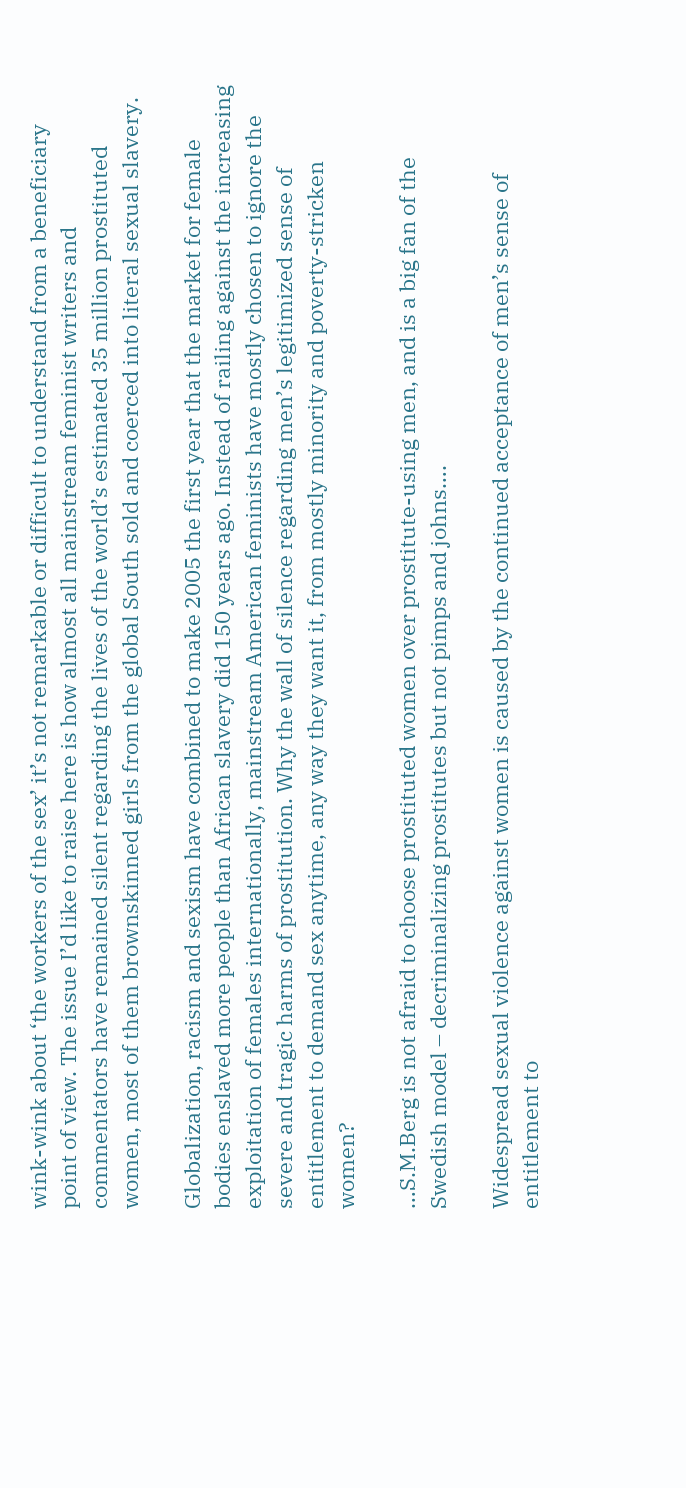wink-wink about ‘the workers of the sex’ it’s not remarkable or difficult to understand from a beneficiary point of view. The issue I’d like to raise here is how almost all mainstream feminist writers and commentators have remained silent regarding the lives of the world’s estimated 35 million prostituted women, most of them brownskinned girls from the global South sold and coerced into literal sexual slavery.

Globalization, racism and sexism have combined to make 2005 the first year that the market for female bodies enslaved more people than African slavery did 150 years ago. Instead of railing against the increasing exploitation of females internationally, mainstream American feminists have mostly chosen to ignore the severe and tragic harms of prostitution. Why the wall of silence regarding men’s legitimized sense of entitlement to demand sex anytime, any way they want it, from mostly minority and poverty-stricken women?

…S.M.Berg is not afraid to choose prostituted women over prostitute-using men, and is a big fan of the Swedish model – decriminalizing prostitutes but not pimps and johns….

Widespread sexual violence against women is caused by the continued acceptance of men’s sense of entitlement to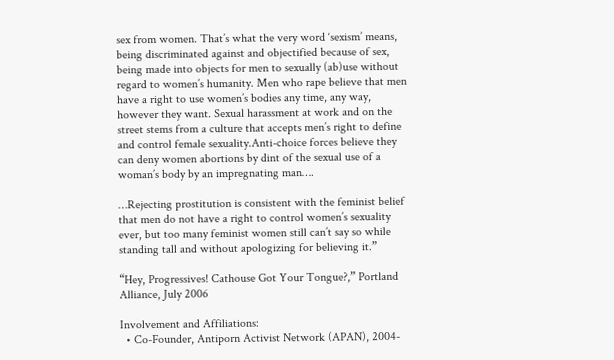sex from women. That’s what the very word ‘sexism’ means, being discriminated against and objectified because of sex, being made into objects for men to sexually (ab)use without regard to women’s humanity. Men who rape believe that men have a right to use women’s bodies any time, any way, however they want. Sexual harassment at work and on the street stems from a culture that accepts men’s right to define and control female sexuality.Anti-choice forces believe they can deny women abortions by dint of the sexual use of a woman’s body by an impregnating man….

…Rejecting prostitution is consistent with the feminist belief that men do not have a right to control women’s sexuality ever, but too many feminist women still can’t say so while standing tall and without apologizing for believing it.”

“Hey, Progressives! Cathouse Got Your Tongue?,” Portland Alliance, July 2006

Involvement and Affiliations:
  • Co-Founder, Antiporn Activist Network (APAN), 2004-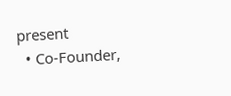present
  • Co-Founder,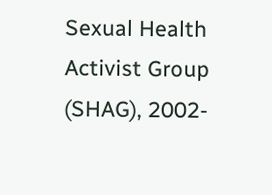Sexual Health Activist Group (SHAG), 2002-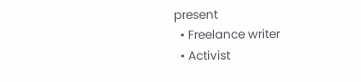present
  • Freelance writer
  • Activist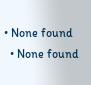• None found
  • None found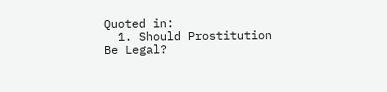Quoted in:
  1. Should Prostitution Be Legal?